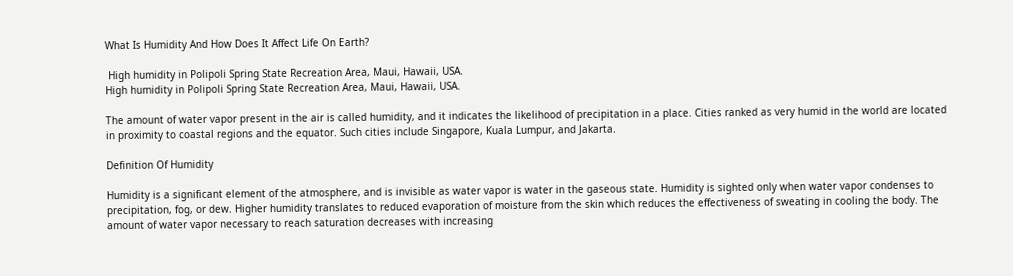What Is Humidity And How Does It Affect Life On Earth?

 High humidity in Polipoli Spring State Recreation Area, Maui, Hawaii, USA.
High humidity in Polipoli Spring State Recreation Area, Maui, Hawaii, USA.

The amount of water vapor present in the air is called humidity, and it indicates the likelihood of precipitation in a place. Cities ranked as very humid in the world are located in proximity to coastal regions and the equator. Such cities include Singapore, Kuala Lumpur, and Jakarta.

Definition Of Humidity

Humidity is a significant element of the atmosphere, and is invisible as water vapor is water in the gaseous state. Humidity is sighted only when water vapor condenses to precipitation, fog, or dew. Higher humidity translates to reduced evaporation of moisture from the skin which reduces the effectiveness of sweating in cooling the body. The amount of water vapor necessary to reach saturation decreases with increasing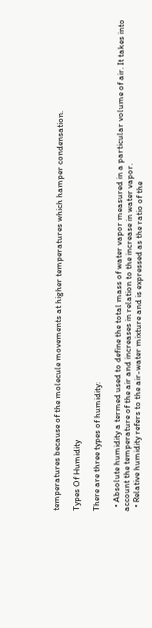temperatures because of the molecule movements at higher temperatures which hamper condensation.

Types Of Humidity

There are three types of humidity:

  • Absolute humidity a termed used to define the total mass of water vapor measured in a particular volume of air. It takes into account the temperature of the air and increases in relation to the increase in water vapor.
  • Relative humidity refers to the air-water mixture and is expressed as the ratio of the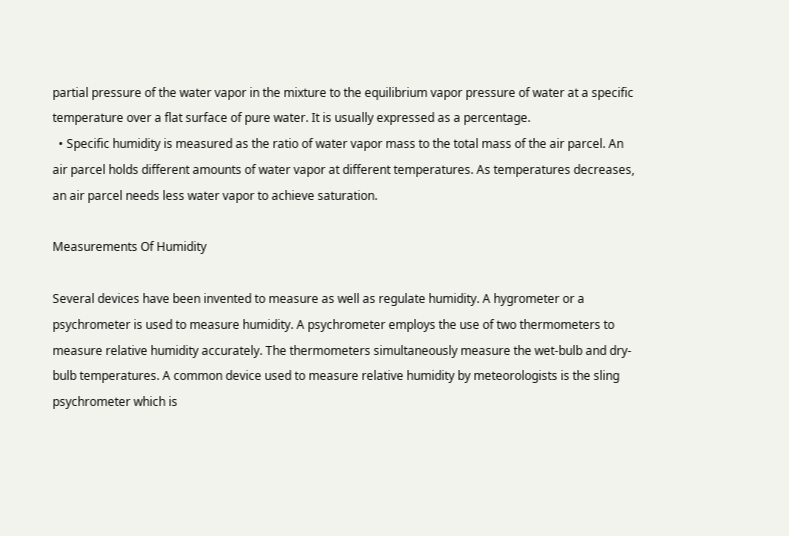partial pressure of the water vapor in the mixture to the equilibrium vapor pressure of water at a specific temperature over a flat surface of pure water. It is usually expressed as a percentage.
  • Specific humidity is measured as the ratio of water vapor mass to the total mass of the air parcel. An air parcel holds different amounts of water vapor at different temperatures. As temperatures decreases, an air parcel needs less water vapor to achieve saturation.

Measurements Of Humidity

Several devices have been invented to measure as well as regulate humidity. A hygrometer or a psychrometer is used to measure humidity. A psychrometer employs the use of two thermometers to measure relative humidity accurately. The thermometers simultaneously measure the wet-bulb and dry-bulb temperatures. A common device used to measure relative humidity by meteorologists is the sling psychrometer which is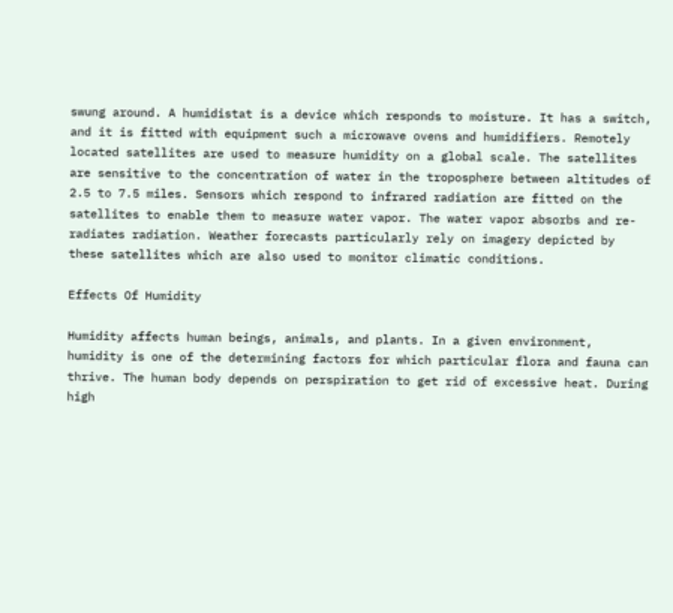swung around. A humidistat is a device which responds to moisture. It has a switch, and it is fitted with equipment such a microwave ovens and humidifiers. Remotely located satellites are used to measure humidity on a global scale. The satellites are sensitive to the concentration of water in the troposphere between altitudes of 2.5 to 7.5 miles. Sensors which respond to infrared radiation are fitted on the satellites to enable them to measure water vapor. The water vapor absorbs and re-radiates radiation. Weather forecasts particularly rely on imagery depicted by these satellites which are also used to monitor climatic conditions.

Effects Of Humidity

Humidity affects human beings, animals, and plants. In a given environment, humidity is one of the determining factors for which particular flora and fauna can thrive. The human body depends on perspiration to get rid of excessive heat. During high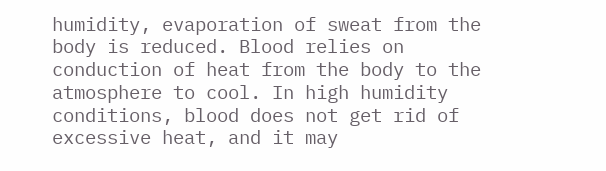humidity, evaporation of sweat from the body is reduced. Blood relies on conduction of heat from the body to the atmosphere to cool. In high humidity conditions, blood does not get rid of excessive heat, and it may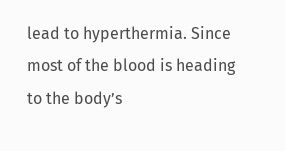lead to hyperthermia. Since most of the blood is heading to the body’s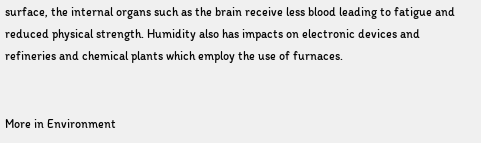surface, the internal organs such as the brain receive less blood leading to fatigue and reduced physical strength. Humidity also has impacts on electronic devices and refineries and chemical plants which employ the use of furnaces.


More in Environment